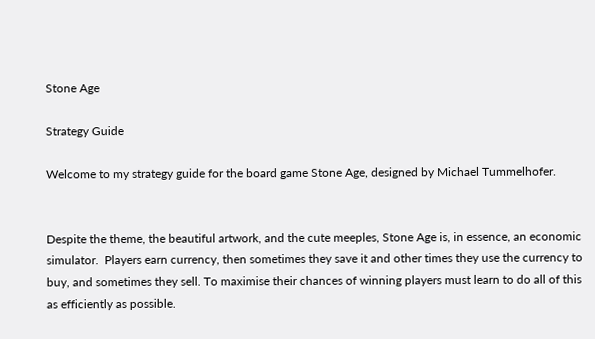Stone Age

Strategy Guide

Welcome to my strategy guide for the board game Stone Age, designed by Michael Tummelhofer.


Despite the theme, the beautiful artwork, and the cute meeples, Stone Age is, in essence, an economic simulator.  Players earn currency, then sometimes they save it and other times they use the currency to buy, and sometimes they sell. To maximise their chances of winning players must learn to do all of this as efficiently as possible.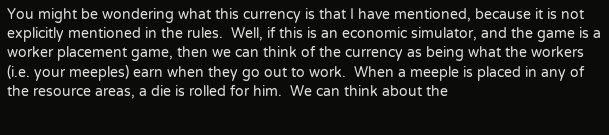You might be wondering what this currency is that I have mentioned, because it is not explicitly mentioned in the rules.  Well, if this is an economic simulator, and the game is a worker placement game, then we can think of the currency as being what the workers (i.e. your meeples) earn when they go out to work.  When a meeple is placed in any of the resource areas, a die is rolled for him.  We can think about the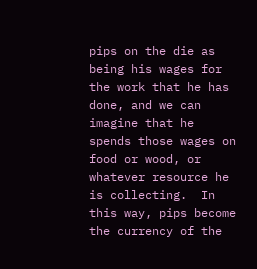pips on the die as being his wages for the work that he has done, and we can imagine that he spends those wages on food or wood, or whatever resource he is collecting.  In this way, pips become the currency of the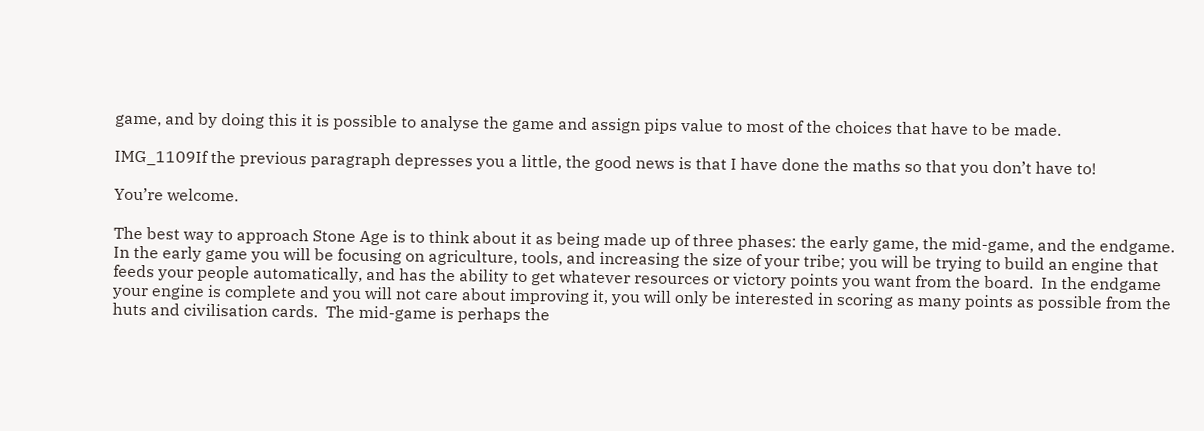game, and by doing this it is possible to analyse the game and assign pips value to most of the choices that have to be made.

IMG_1109If the previous paragraph depresses you a little, the good news is that I have done the maths so that you don’t have to!

You’re welcome.

The best way to approach Stone Age is to think about it as being made up of three phases: the early game, the mid-game, and the endgame. In the early game you will be focusing on agriculture, tools, and increasing the size of your tribe; you will be trying to build an engine that feeds your people automatically, and has the ability to get whatever resources or victory points you want from the board.  In the endgame your engine is complete and you will not care about improving it, you will only be interested in scoring as many points as possible from the huts and civilisation cards.  The mid-game is perhaps the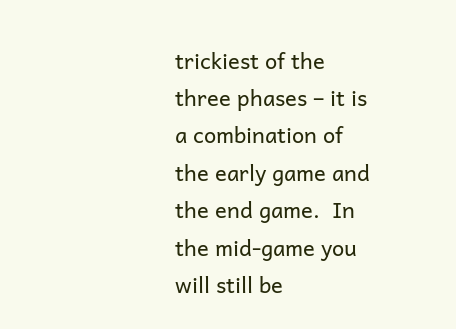trickiest of the three phases – it is a combination of the early game and the end game.  In the mid-game you will still be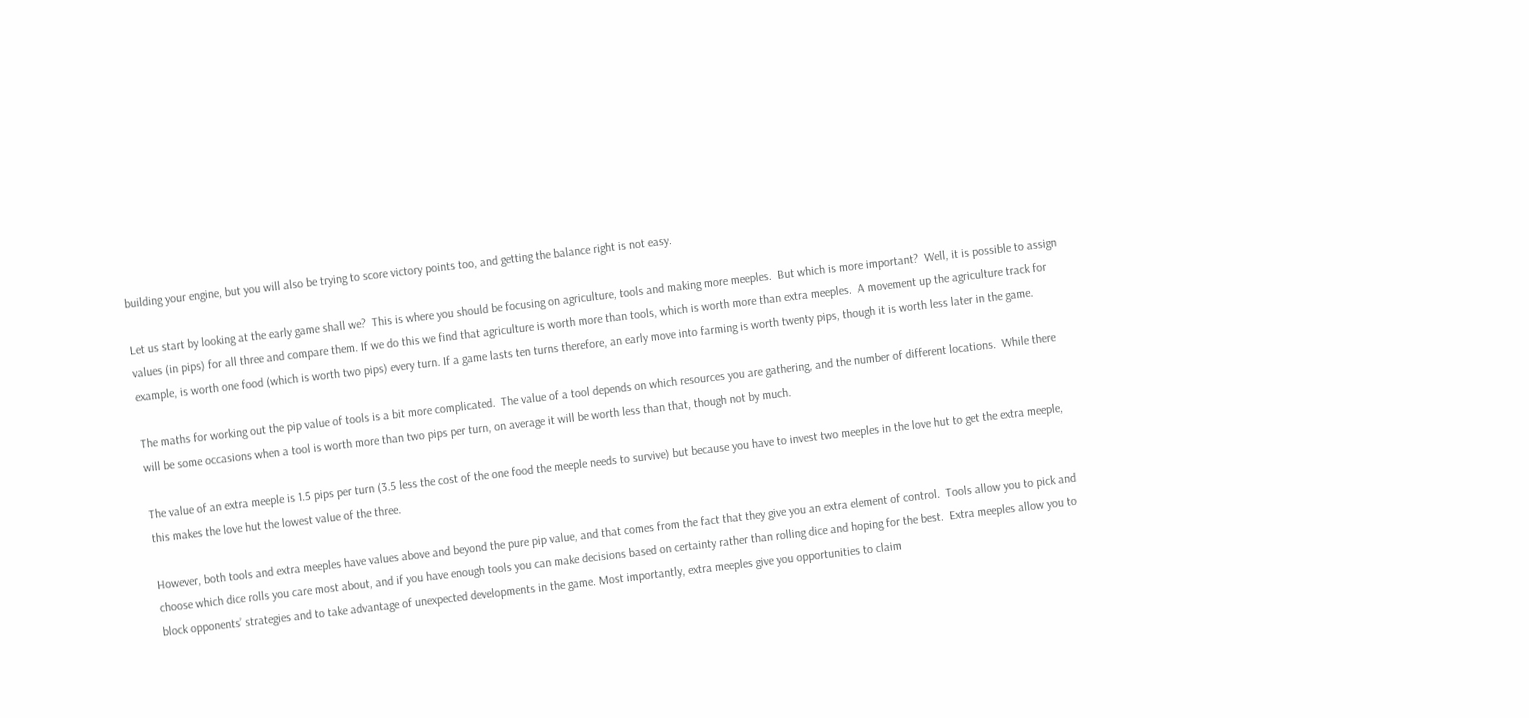building your engine, but you will also be trying to score victory points too, and getting the balance right is not easy.

Let us start by looking at the early game shall we?  This is where you should be focusing on agriculture, tools and making more meeples.  But which is more important?  Well, it is possible to assign values (in pips) for all three and compare them. If we do this we find that agriculture is worth more than tools, which is worth more than extra meeples.  A movement up the agriculture track for example, is worth one food (which is worth two pips) every turn. If a game lasts ten turns therefore, an early move into farming is worth twenty pips, though it is worth less later in the game.

The maths for working out the pip value of tools is a bit more complicated.  The value of a tool depends on which resources you are gathering, and the number of different locations.  While there will be some occasions when a tool is worth more than two pips per turn, on average it will be worth less than that, though not by much.

The value of an extra meeple is 1.5 pips per turn (3.5 less the cost of the one food the meeple needs to survive) but because you have to invest two meeples in the love hut to get the extra meeple, this makes the love hut the lowest value of the three.

However, both tools and extra meeples have values above and beyond the pure pip value, and that comes from the fact that they give you an extra element of control.  Tools allow you to pick and choose which dice rolls you care most about, and if you have enough tools you can make decisions based on certainty rather than rolling dice and hoping for the best.  Extra meeples allow you to block opponents’ strategies and to take advantage of unexpected developments in the game. Most importantly, extra meeples give you opportunities to claim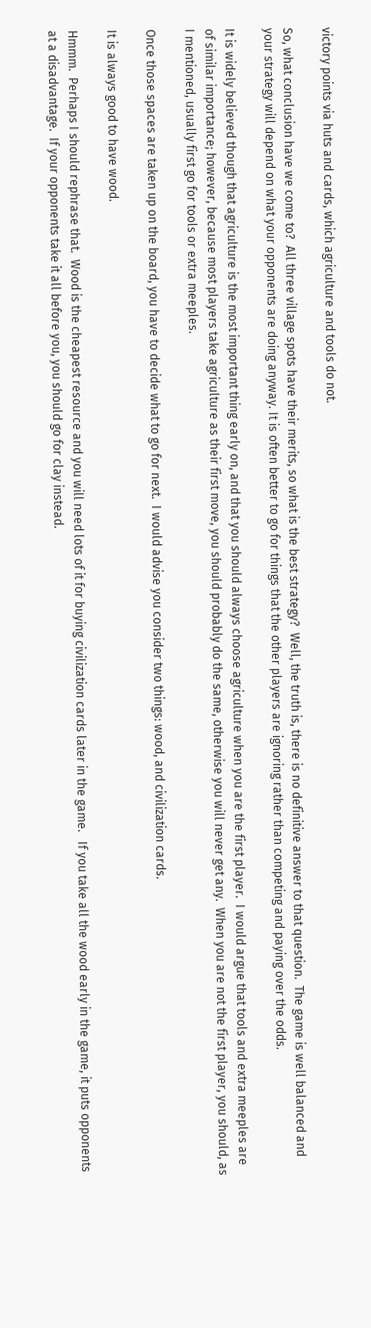victory points via huts and cards, which agriculture and tools do not.

So, what conclusion have we come to?  All three village spots have their merits, so what is the best strategy?  Well, the truth is, there is no definitive answer to that question.  The game is well balanced and your strategy will depend on what your opponents are doing anyway. It is often better to go for things that the other players are ignoring rather than competing and paying over the odds.

It is widely believed though that agriculture is the most important thing early on, and that you should always choose agriculture when you are the first player.  I would argue that tools and extra meeples are of similar importance; however, because most players take agriculture as their first move, you should probably do the same, otherwise you will never get any.  When you are not the first player, you should, as I mentioned, usually first go for tools or extra meeples.

Once those spaces are taken up on the board, you have to decide what to go for next.  I would advise you consider two things: wood, and civilization cards.

It is always good to have wood.

Hmmm.  Perhaps I should rephrase that.  Wood is the cheapest resource and you will need lots of it for buying civilization cards later in the game.   If you take all the wood early in the game, it puts opponents at a disadvantage.  If your opponents take it all before you, you should go for clay instead.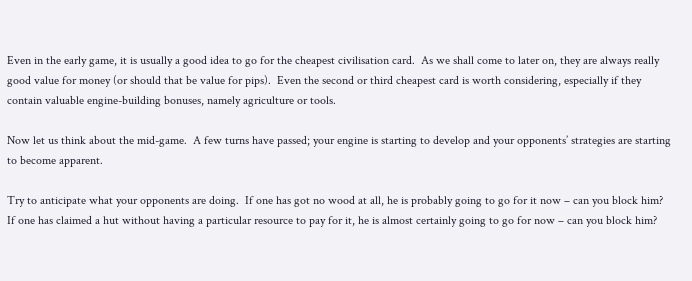Even in the early game, it is usually a good idea to go for the cheapest civilisation card.  As we shall come to later on, they are always really good value for money (or should that be value for pips).  Even the second or third cheapest card is worth considering, especially if they contain valuable engine-building bonuses, namely agriculture or tools.

Now let us think about the mid-game.  A few turns have passed; your engine is starting to develop and your opponents’ strategies are starting to become apparent.

Try to anticipate what your opponents are doing.  If one has got no wood at all, he is probably going to go for it now – can you block him?  If one has claimed a hut without having a particular resource to pay for it, he is almost certainly going to go for now – can you block him?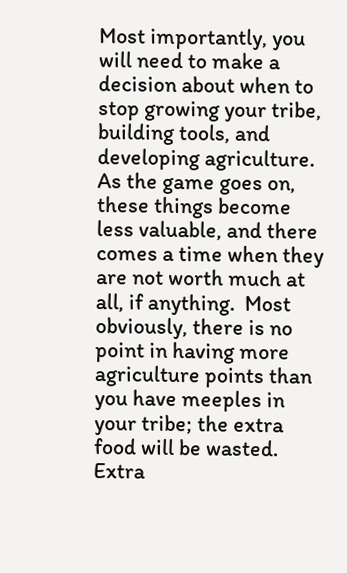Most importantly, you will need to make a decision about when to stop growing your tribe, building tools, and developing agriculture.  As the game goes on, these things become less valuable, and there comes a time when they are not worth much at all, if anything.  Most obviously, there is no point in having more agriculture points than you have meeples in your tribe; the extra food will be wasted.  Extra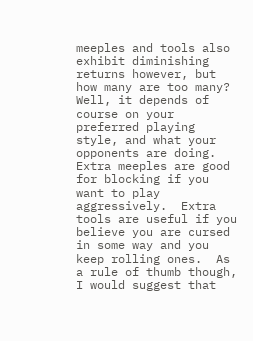meeples and tools also exhibit diminishing returns however, but how many are too many?  Well, it depends of course on your preferred playing style, and what your opponents are doing.  Extra meeples are good for blocking if you want to play aggressively.  Extra tools are useful if you believe you are cursed in some way and you keep rolling ones.  As a rule of thumb though, I would suggest that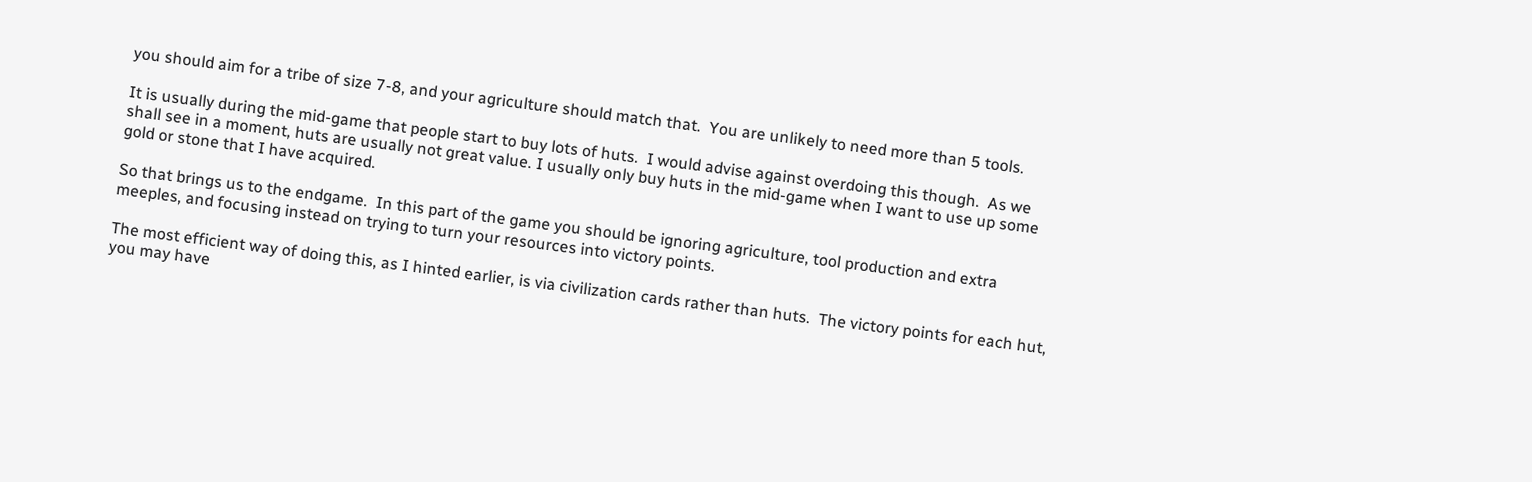you should aim for a tribe of size 7-8, and your agriculture should match that.  You are unlikely to need more than 5 tools.

It is usually during the mid-game that people start to buy lots of huts.  I would advise against overdoing this though.  As we shall see in a moment, huts are usually not great value. I usually only buy huts in the mid-game when I want to use up some gold or stone that I have acquired.

So that brings us to the endgame.  In this part of the game you should be ignoring agriculture, tool production and extra meeples, and focusing instead on trying to turn your resources into victory points.

The most efficient way of doing this, as I hinted earlier, is via civilization cards rather than huts.  The victory points for each hut, you may have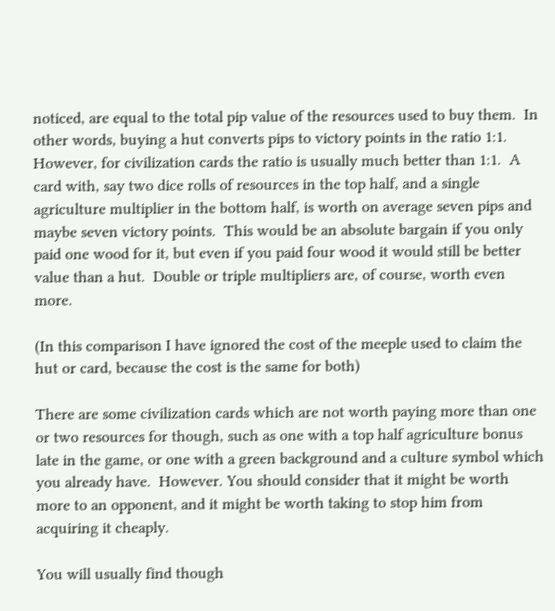noticed, are equal to the total pip value of the resources used to buy them.  In other words, buying a hut converts pips to victory points in the ratio 1:1.  However, for civilization cards the ratio is usually much better than 1:1.  A card with, say two dice rolls of resources in the top half, and a single agriculture multiplier in the bottom half, is worth on average seven pips and maybe seven victory points.  This would be an absolute bargain if you only paid one wood for it, but even if you paid four wood it would still be better value than a hut.  Double or triple multipliers are, of course, worth even more.

(In this comparison I have ignored the cost of the meeple used to claim the hut or card, because the cost is the same for both)

There are some civilization cards which are not worth paying more than one or two resources for though, such as one with a top half agriculture bonus late in the game, or one with a green background and a culture symbol which you already have.  However. You should consider that it might be worth more to an opponent, and it might be worth taking to stop him from acquiring it cheaply.

You will usually find though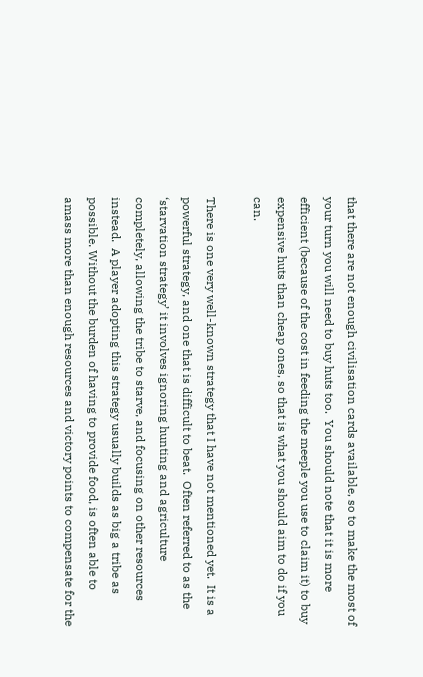that there are not enough civilisation cards available, so to make the most of your turn you will need to buy huts too.  You should note that it is more efficient (because of the cost in feeding the meeple you use to claim it) to buy expensive huts than cheap ones, so that is what you should aim to do if you can.

There is one very well-known strategy that I have not mentioned yet.  It is a powerful strategy, and one that is difficult to beat.  Often referred to as the ‘starvation strategy’ it involves ignoring hunting and agriculture completely, allowing the tribe to starve, and focusing on other resources instead.  A player adopting this strategy usually builds as big a tribe as possible. Without the burden of having to provide food, is often able to amass more than enough resources and victory points to compensate for the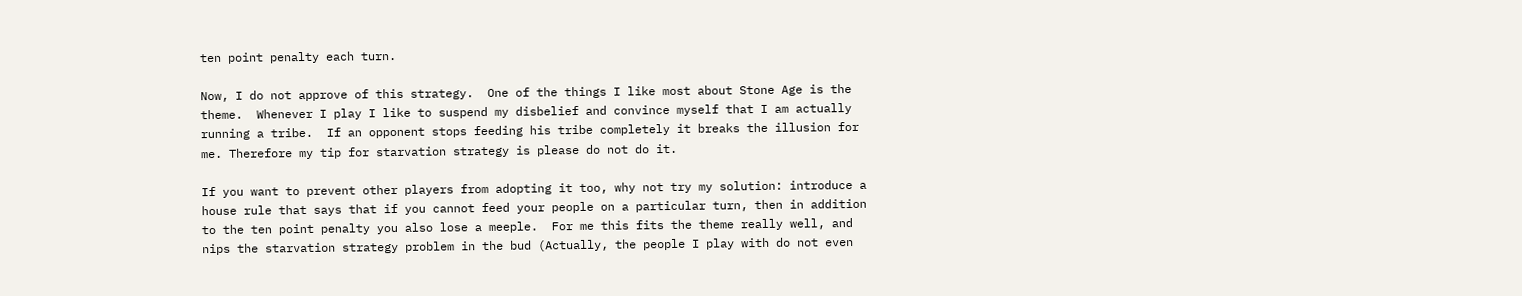ten point penalty each turn.

Now, I do not approve of this strategy.  One of the things I like most about Stone Age is the theme.  Whenever I play I like to suspend my disbelief and convince myself that I am actually running a tribe.  If an opponent stops feeding his tribe completely it breaks the illusion for me. Therefore my tip for starvation strategy is please do not do it.

If you want to prevent other players from adopting it too, why not try my solution: introduce a house rule that says that if you cannot feed your people on a particular turn, then in addition to the ten point penalty you also lose a meeple.  For me this fits the theme really well, and nips the starvation strategy problem in the bud (Actually, the people I play with do not even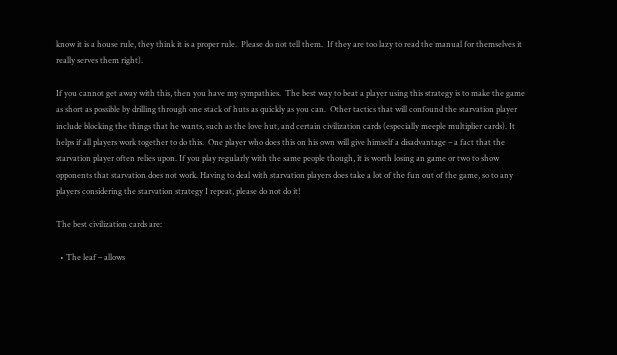know it is a house rule, they think it is a proper rule.  Please do not tell them.  If they are too lazy to read the manual for themselves it really serves them right).

If you cannot get away with this, then you have my sympathies.  The best way to beat a player using this strategy is to make the game as short as possible by drilling through one stack of huts as quickly as you can.  Other tactics that will confound the starvation player include blocking the things that he wants, such as the love hut, and certain civilization cards (especially meeple multiplier cards). It helps if all players work together to do this.  One player who does this on his own will give himself a disadvantage – a fact that the starvation player often relies upon. If you play regularly with the same people though, it is worth losing an game or two to show opponents that starvation does not work. Having to deal with starvation players does take a lot of the fun out of the game, so to any players considering the starvation strategy I repeat, please do not do it!

The best civilization cards are:

  • The leaf – allows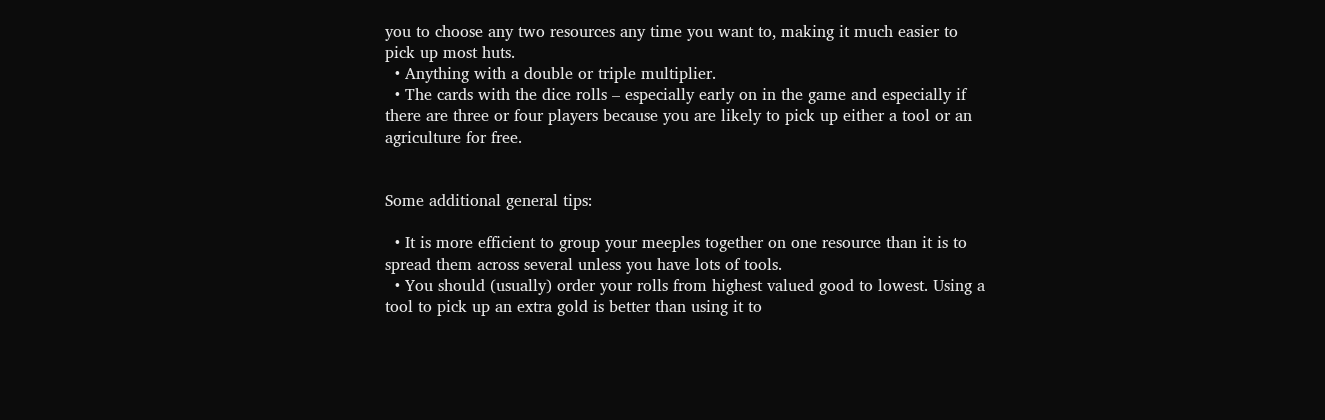you to choose any two resources any time you want to, making it much easier to pick up most huts.
  • Anything with a double or triple multiplier.
  • The cards with the dice rolls – especially early on in the game and especially if there are three or four players because you are likely to pick up either a tool or an agriculture for free.


Some additional general tips:

  • It is more efficient to group your meeples together on one resource than it is to spread them across several unless you have lots of tools.
  • You should (usually) order your rolls from highest valued good to lowest. Using a tool to pick up an extra gold is better than using it to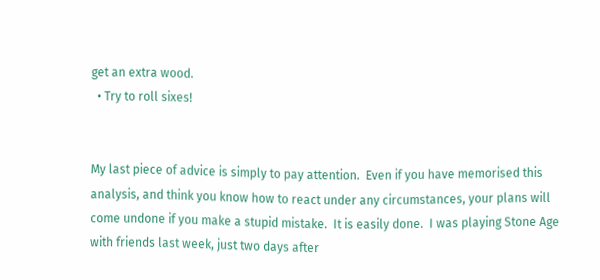get an extra wood.
  • Try to roll sixes!


My last piece of advice is simply to pay attention.  Even if you have memorised this analysis, and think you know how to react under any circumstances, your plans will come undone if you make a stupid mistake.  It is easily done.  I was playing Stone Age with friends last week, just two days after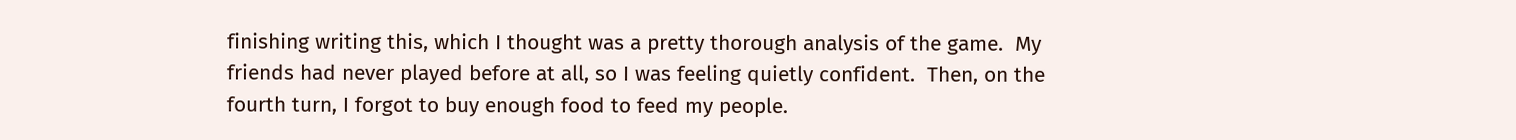finishing writing this, which I thought was a pretty thorough analysis of the game.  My friends had never played before at all, so I was feeling quietly confident.  Then, on the fourth turn, I forgot to buy enough food to feed my people.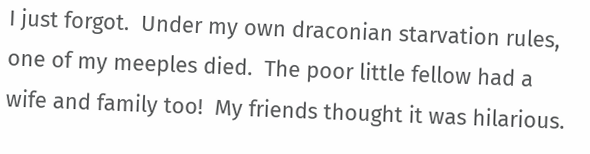I just forgot.  Under my own draconian starvation rules, one of my meeples died.  The poor little fellow had a wife and family too!  My friends thought it was hilarious.